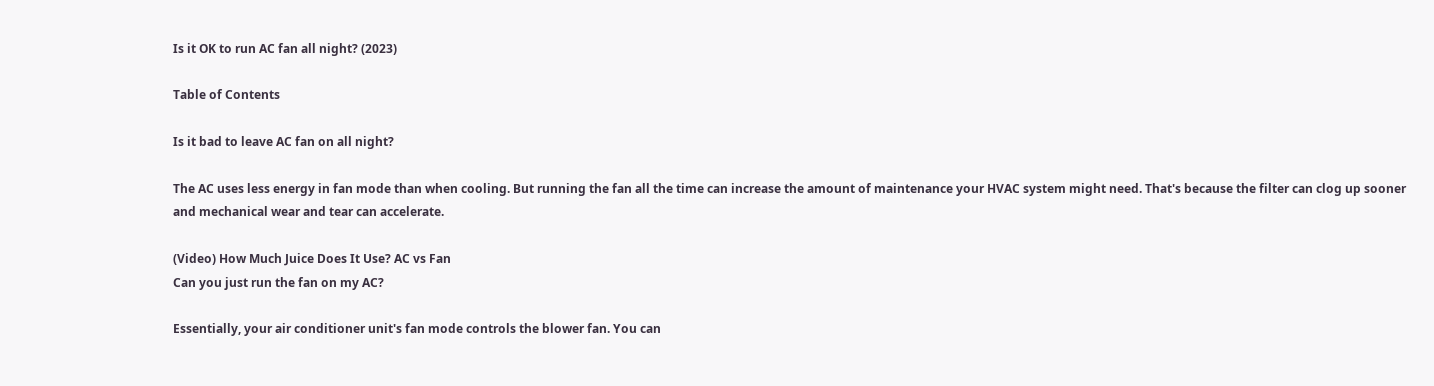Is it OK to run AC fan all night? (2023)

Table of Contents

Is it bad to leave AC fan on all night?

The AC uses less energy in fan mode than when cooling. But running the fan all the time can increase the amount of maintenance your HVAC system might need. That's because the filter can clog up sooner and mechanical wear and tear can accelerate.

(Video) How Much Juice Does It Use? AC vs Fan
Can you just run the fan on my AC?

Essentially, your air conditioner unit's fan mode controls the blower fan. You can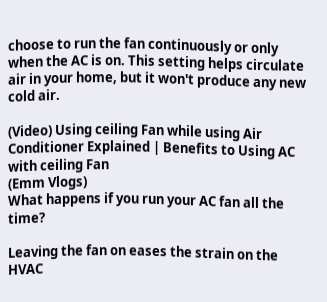choose to run the fan continuously or only when the AC is on. This setting helps circulate air in your home, but it won't produce any new cold air.

(Video) Using ceiling Fan while using Air Conditioner Explained | Benefits to Using AC with ceiling Fan
(Emm Vlogs)
What happens if you run your AC fan all the time?

Leaving the fan on eases the strain on the HVAC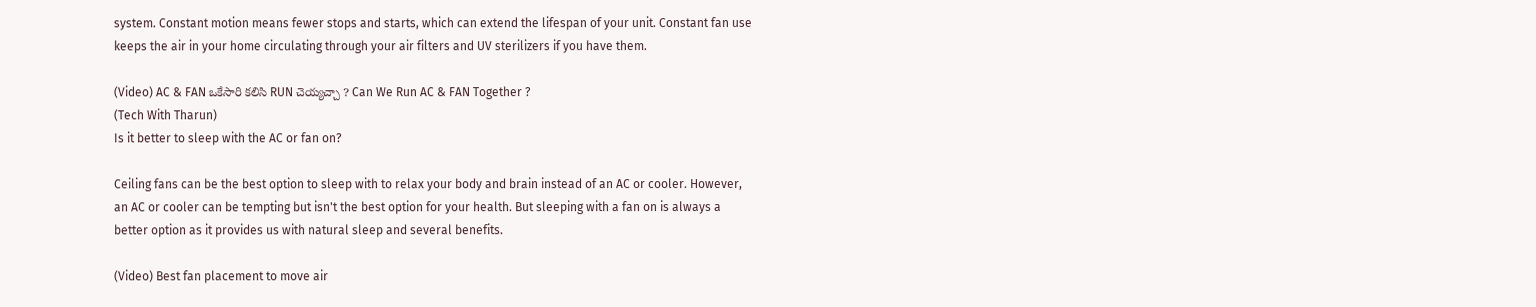system. Constant motion means fewer stops and starts, which can extend the lifespan of your unit. Constant fan use keeps the air in your home circulating through your air filters and UV sterilizers if you have them.

(Video) AC & FAN ఒకేసారి కలిసి RUN చెయ్యచ్చా ? Can We Run AC & FAN Together ?
(Tech With Tharun)
Is it better to sleep with the AC or fan on?

Ceiling fans can be the best option to sleep with to relax your body and brain instead of an AC or cooler. However, an AC or cooler can be tempting but isn't the best option for your health. But sleeping with a fan on is always a better option as it provides us with natural sleep and several benefits.

(Video) Best fan placement to move air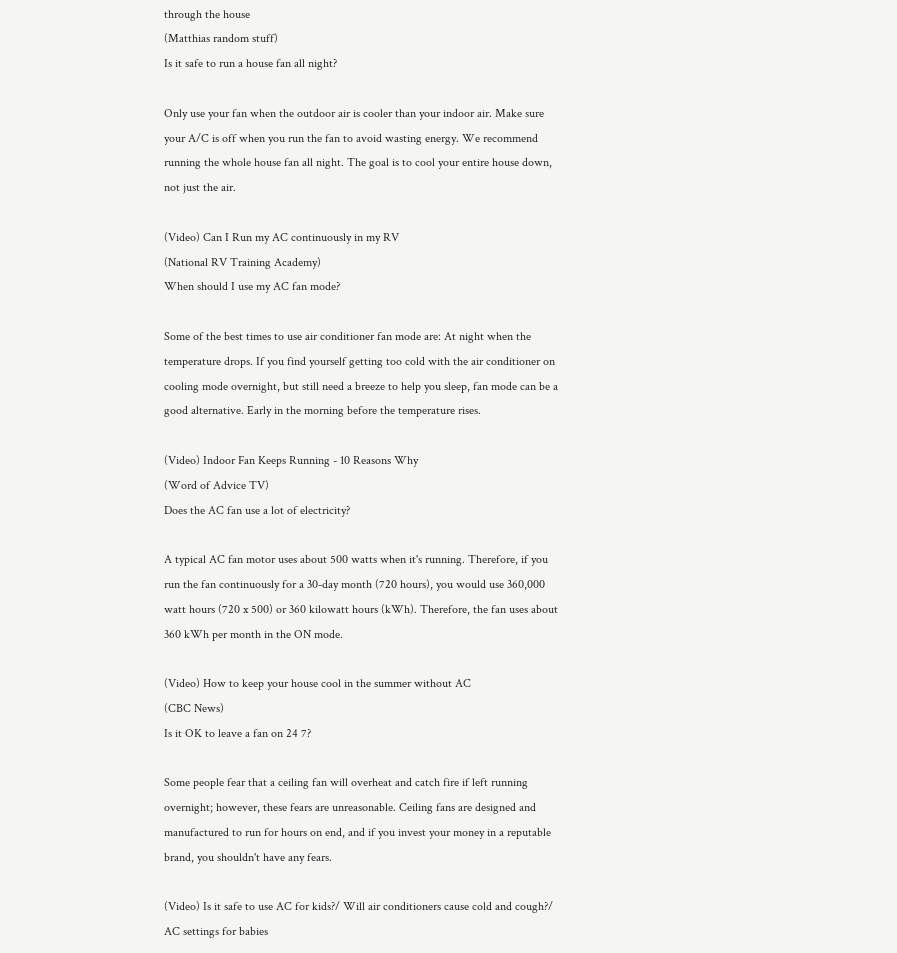through the house
(Matthias random stuff)
Is it safe to run a house fan all night?

Only use your fan when the outdoor air is cooler than your indoor air. Make sure your A/C is off when you run the fan to avoid wasting energy. We recommend running the whole house fan all night. The goal is to cool your entire house down, not just the air.

(Video) Can I Run my AC continuously in my RV
(National RV Training Academy)
When should I use my AC fan mode?

Some of the best times to use air conditioner fan mode are: At night when the temperature drops. If you find yourself getting too cold with the air conditioner on cooling mode overnight, but still need a breeze to help you sleep, fan mode can be a good alternative. Early in the morning before the temperature rises.

(Video) Indoor Fan Keeps Running - 10 Reasons Why
(Word of Advice TV)
Does the AC fan use a lot of electricity?

A typical AC fan motor uses about 500 watts when it's running. Therefore, if you run the fan continuously for a 30-day month (720 hours), you would use 360,000 watt hours (720 x 500) or 360 kilowatt hours (kWh). Therefore, the fan uses about 360 kWh per month in the ON mode.

(Video) How to keep your house cool in the summer without AC
(CBC News)
Is it OK to leave a fan on 24 7?

Some people fear that a ceiling fan will overheat and catch fire if left running overnight; however, these fears are unreasonable. Ceiling fans are designed and manufactured to run for hours on end, and if you invest your money in a reputable brand, you shouldn't have any fears.

(Video) Is it safe to use AC for kids?/ Will air conditioners cause cold and cough?/ AC settings for babies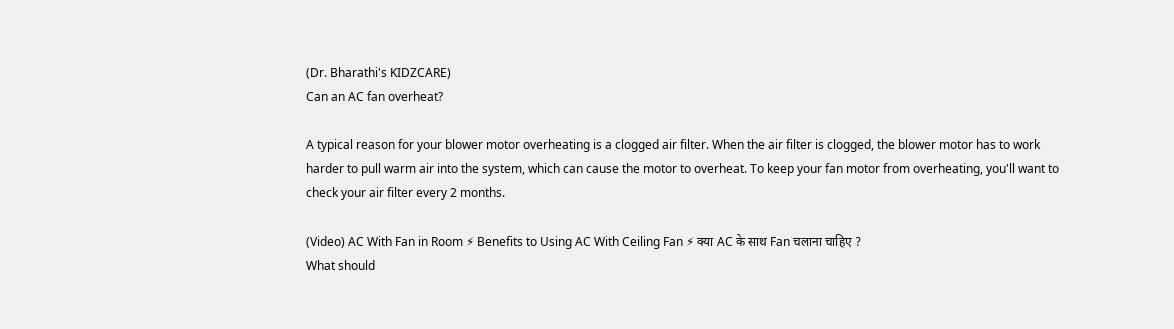(Dr. Bharathi's KIDZCARE)
Can an AC fan overheat?

A typical reason for your blower motor overheating is a clogged air filter. When the air filter is clogged, the blower motor has to work harder to pull warm air into the system, which can cause the motor to overheat. To keep your fan motor from overheating, you'll want to check your air filter every 2 months.

(Video) AC With Fan in Room ⚡ Benefits to Using AC With Ceiling Fan ⚡ क्या AC के साथ Fan चलाना चाहिए ?
What should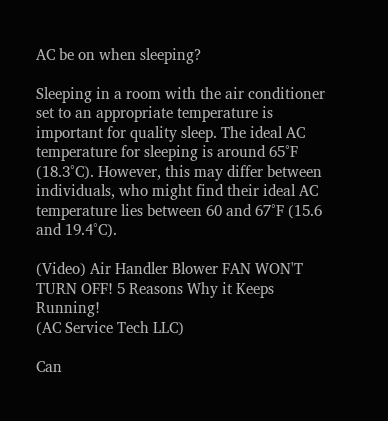AC be on when sleeping?

Sleeping in a room with the air conditioner set to an appropriate temperature is important for quality sleep. The ideal AC temperature for sleeping is around 65°F (18.3°C). However, this may differ between individuals, who might find their ideal AC temperature lies between 60 and 67°F (15.6 and 19.4°C).

(Video) Air Handler Blower FAN WON'T TURN OFF! 5 Reasons Why it Keeps Running!
(AC Service Tech LLC)

Can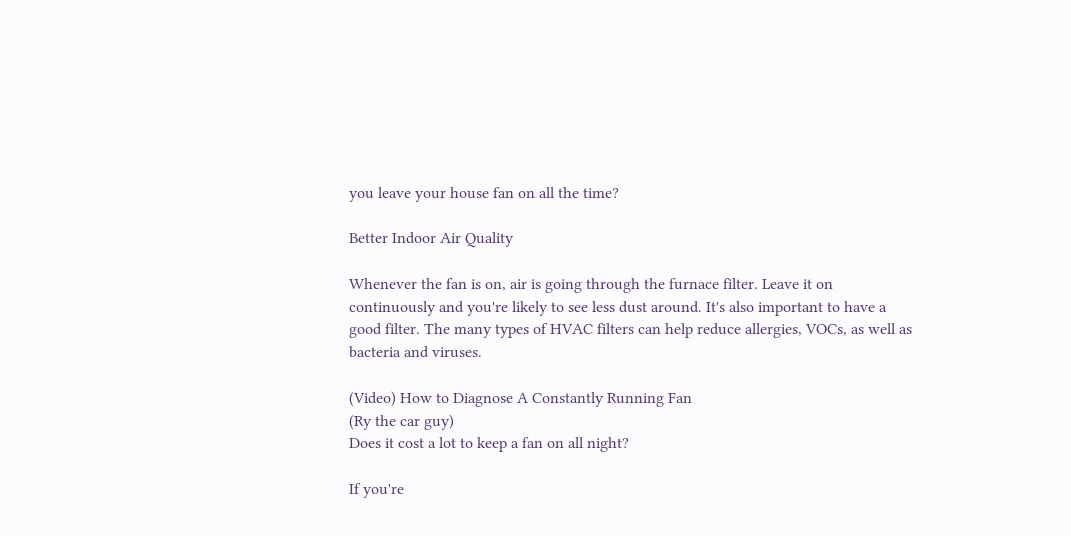you leave your house fan on all the time?

Better Indoor Air Quality

Whenever the fan is on, air is going through the furnace filter. Leave it on continuously and you're likely to see less dust around. It's also important to have a good filter. The many types of HVAC filters can help reduce allergies, VOCs, as well as bacteria and viruses.

(Video) How to Diagnose A Constantly Running Fan
(Ry the car guy)
Does it cost a lot to keep a fan on all night?

If you're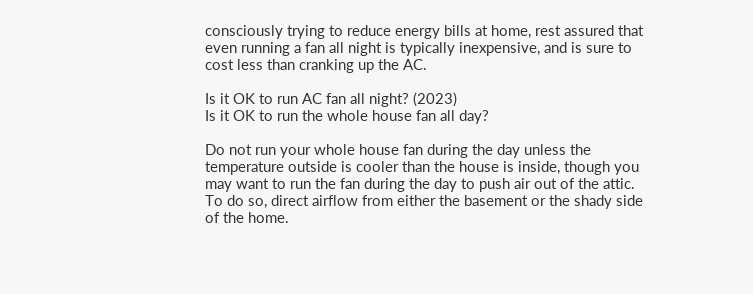consciously trying to reduce energy bills at home, rest assured that even running a fan all night is typically inexpensive, and is sure to cost less than cranking up the AC.

Is it OK to run AC fan all night? (2023)
Is it OK to run the whole house fan all day?

Do not run your whole house fan during the day unless the temperature outside is cooler than the house is inside, though you may want to run the fan during the day to push air out of the attic. To do so, direct airflow from either the basement or the shady side of the home.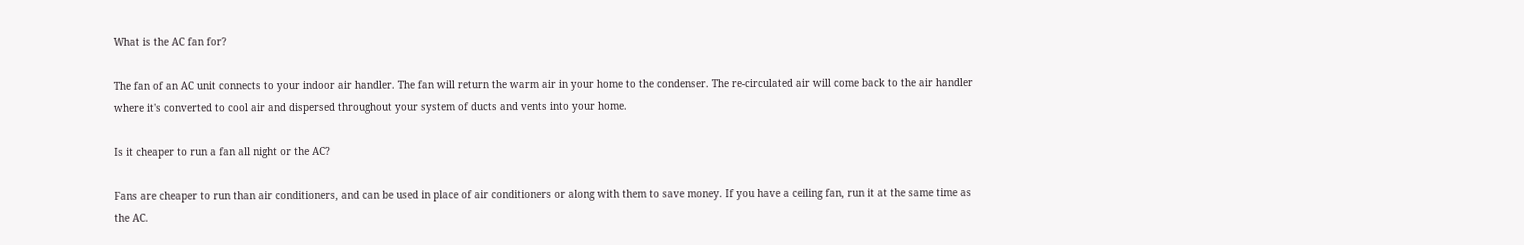What is the AC fan for?

The fan of an AC unit connects to your indoor air handler. The fan will return the warm air in your home to the condenser. The re-circulated air will come back to the air handler where it's converted to cool air and dispersed throughout your system of ducts and vents into your home.

Is it cheaper to run a fan all night or the AC?

Fans are cheaper to run than air conditioners, and can be used in place of air conditioners or along with them to save money. If you have a ceiling fan, run it at the same time as the AC.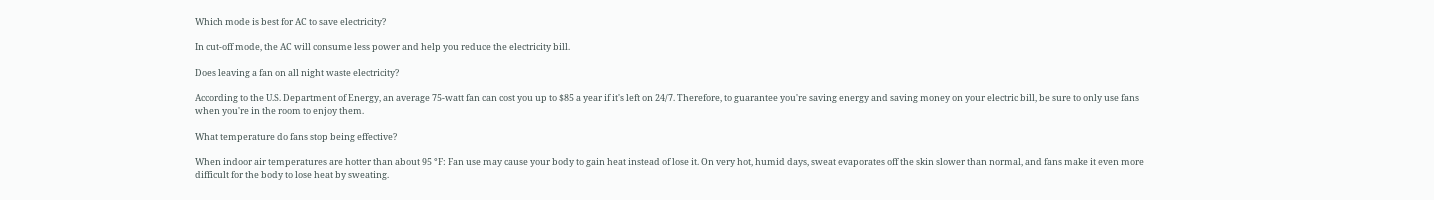Which mode is best for AC to save electricity?

In cut-off mode, the AC will consume less power and help you reduce the electricity bill.

Does leaving a fan on all night waste electricity?

According to the U.S. Department of Energy, an average 75-watt fan can cost you up to $85 a year if it's left on 24/7. Therefore, to guarantee you're saving energy and saving money on your electric bill, be sure to only use fans when you're in the room to enjoy them.

What temperature do fans stop being effective?

When indoor air temperatures are hotter than about 95 °F: Fan use may cause your body to gain heat instead of lose it. On very hot, humid days, sweat evaporates off the skin slower than normal, and fans make it even more difficult for the body to lose heat by sweating.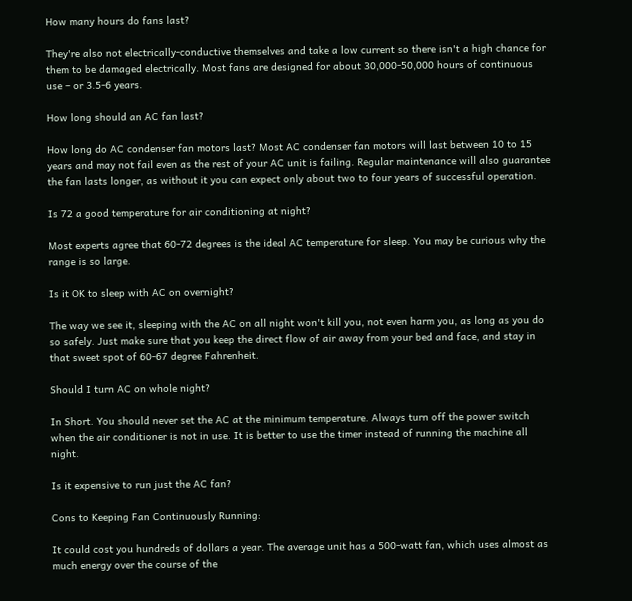How many hours do fans last?

They're also not electrically-conductive themselves and take a low current so there isn't a high chance for them to be damaged electrically. Most fans are designed for about 30,000-50,000 hours of continuous use – or 3.5-6 years.

How long should an AC fan last?

How long do AC condenser fan motors last? Most AC condenser fan motors will last between 10 to 15 years and may not fail even as the rest of your AC unit is failing. Regular maintenance will also guarantee the fan lasts longer, as without it you can expect only about two to four years of successful operation.

Is 72 a good temperature for air conditioning at night?

Most experts agree that 60-72 degrees is the ideal AC temperature for sleep. You may be curious why the range is so large.

Is it OK to sleep with AC on overnight?

The way we see it, sleeping with the AC on all night won't kill you, not even harm you, as long as you do so safely. Just make sure that you keep the direct flow of air away from your bed and face, and stay in that sweet spot of 60-67 degree Fahrenheit.

Should I turn AC on whole night?

In Short. You should never set the AC at the minimum temperature. Always turn off the power switch when the air conditioner is not in use. It is better to use the timer instead of running the machine all night.

Is it expensive to run just the AC fan?

Cons to Keeping Fan Continuously Running:

It could cost you hundreds of dollars a year. The average unit has a 500-watt fan, which uses almost as much energy over the course of the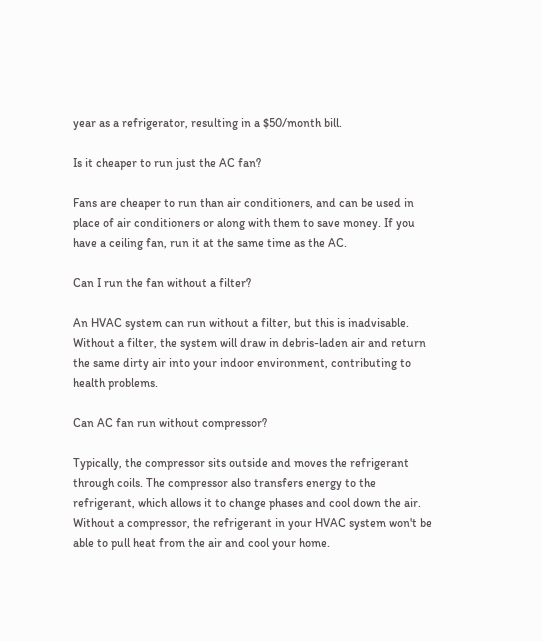year as a refrigerator, resulting in a $50/month bill.

Is it cheaper to run just the AC fan?

Fans are cheaper to run than air conditioners, and can be used in place of air conditioners or along with them to save money. If you have a ceiling fan, run it at the same time as the AC.

Can I run the fan without a filter?

An HVAC system can run without a filter, but this is inadvisable. Without a filter, the system will draw in debris-laden air and return the same dirty air into your indoor environment, contributing to health problems.

Can AC fan run without compressor?

Typically, the compressor sits outside and moves the refrigerant through coils. The compressor also transfers energy to the refrigerant, which allows it to change phases and cool down the air. Without a compressor, the refrigerant in your HVAC system won't be able to pull heat from the air and cool your home.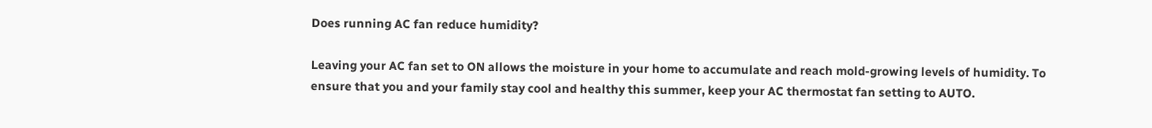Does running AC fan reduce humidity?

Leaving your AC fan set to ON allows the moisture in your home to accumulate and reach mold-growing levels of humidity. To ensure that you and your family stay cool and healthy this summer, keep your AC thermostat fan setting to AUTO.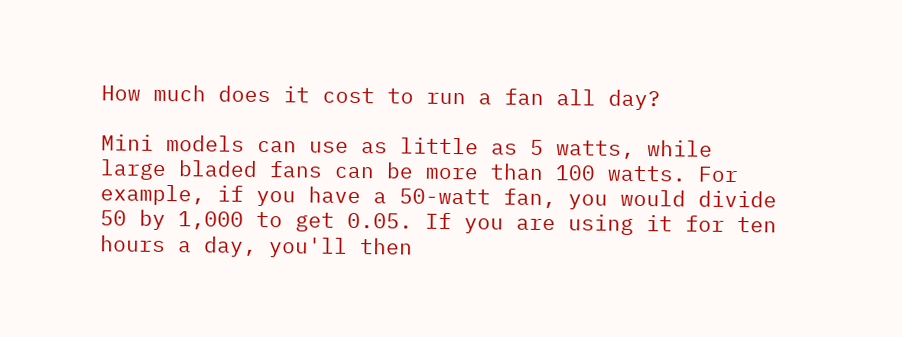How much does it cost to run a fan all day?

Mini models can use as little as 5 watts, while large bladed fans can be more than 100 watts. For example, if you have a 50-watt fan, you would divide 50 by 1,000 to get 0.05. If you are using it for ten hours a day, you'll then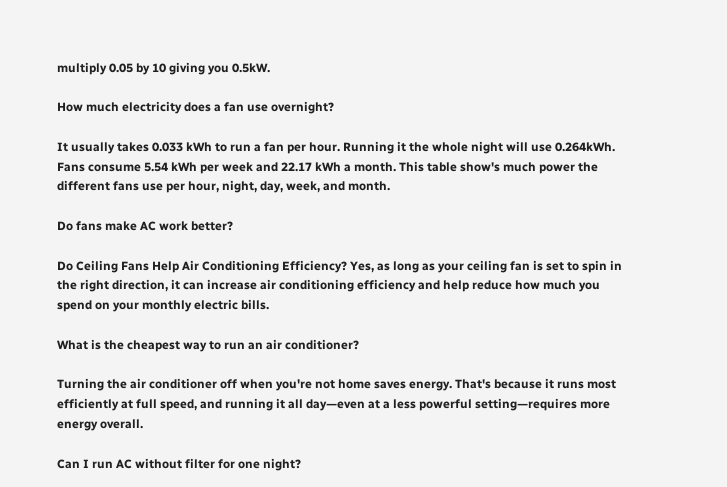multiply 0.05 by 10 giving you 0.5kW.

How much electricity does a fan use overnight?

It usually takes 0.033 kWh to run a fan per hour. Running it the whole night will use 0.264kWh. Fans consume 5.54 kWh per week and 22.17 kWh a month. This table show's much power the different fans use per hour, night, day, week, and month.

Do fans make AC work better?

Do Ceiling Fans Help Air Conditioning Efficiency? Yes, as long as your ceiling fan is set to spin in the right direction, it can increase air conditioning efficiency and help reduce how much you spend on your monthly electric bills.

What is the cheapest way to run an air conditioner?

Turning the air conditioner off when you're not home saves energy. That's because it runs most efficiently at full speed, and running it all day—even at a less powerful setting—requires more energy overall.

Can I run AC without filter for one night?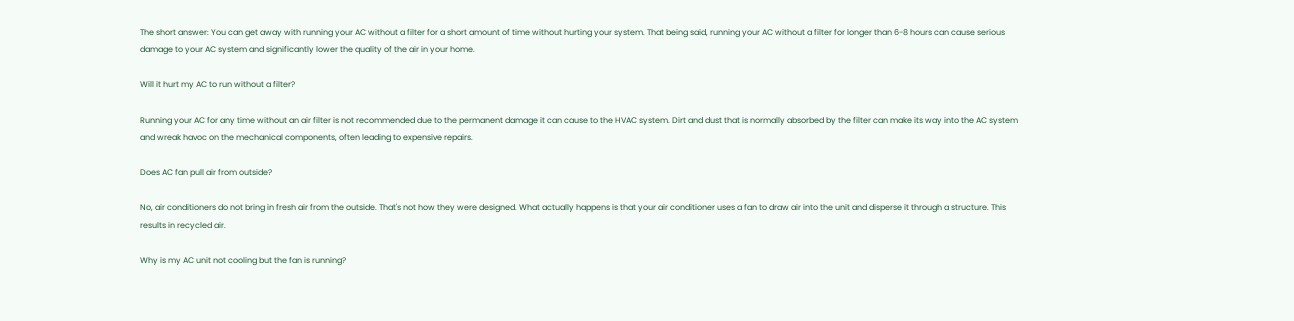The short answer: You can get away with running your AC without a filter for a short amount of time without hurting your system. That being said, running your AC without a filter for longer than 6-8 hours can cause serious damage to your AC system and significantly lower the quality of the air in your home.

Will it hurt my AC to run without a filter?

Running your AC for any time without an air filter is not recommended due to the permanent damage it can cause to the HVAC system. Dirt and dust that is normally absorbed by the filter can make its way into the AC system and wreak havoc on the mechanical components, often leading to expensive repairs.

Does AC fan pull air from outside?

No, air conditioners do not bring in fresh air from the outside. That's not how they were designed. What actually happens is that your air conditioner uses a fan to draw air into the unit and disperse it through a structure. This results in recycled air.

Why is my AC unit not cooling but the fan is running?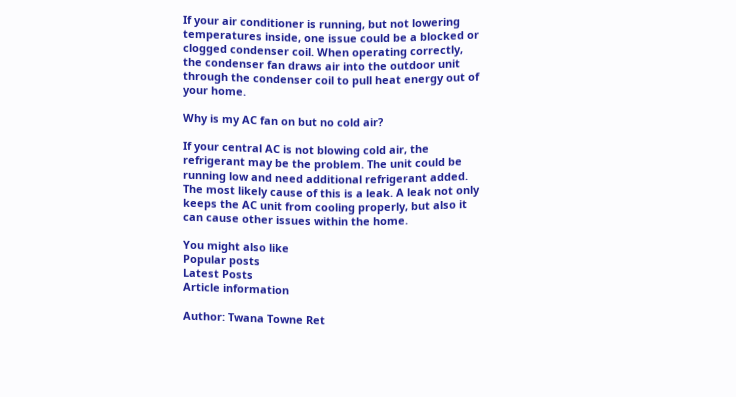If your air conditioner is running, but not lowering temperatures inside, one issue could be a blocked or clogged condenser coil. When operating correctly, the condenser fan draws air into the outdoor unit through the condenser coil to pull heat energy out of your home.

Why is my AC fan on but no cold air?

If your central AC is not blowing cold air, the refrigerant may be the problem. The unit could be running low and need additional refrigerant added. The most likely cause of this is a leak. A leak not only keeps the AC unit from cooling properly, but also it can cause other issues within the home.

You might also like
Popular posts
Latest Posts
Article information

Author: Twana Towne Ret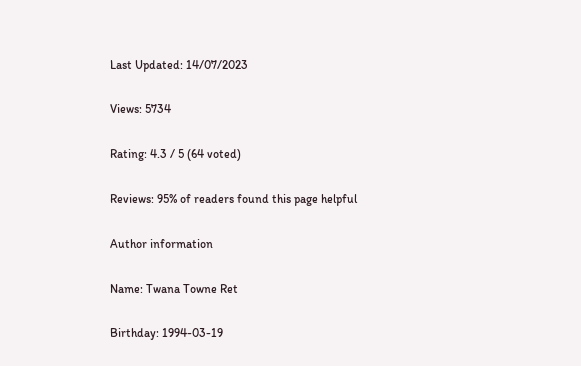Last Updated: 14/07/2023

Views: 5734

Rating: 4.3 / 5 (64 voted)

Reviews: 95% of readers found this page helpful

Author information

Name: Twana Towne Ret

Birthday: 1994-03-19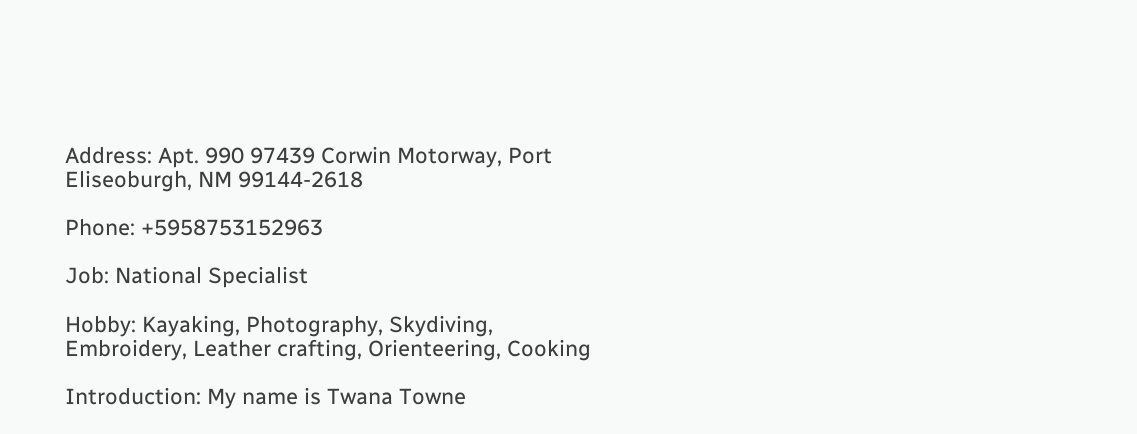Address: Apt. 990 97439 Corwin Motorway, Port Eliseoburgh, NM 99144-2618

Phone: +5958753152963

Job: National Specialist

Hobby: Kayaking, Photography, Skydiving, Embroidery, Leather crafting, Orienteering, Cooking

Introduction: My name is Twana Towne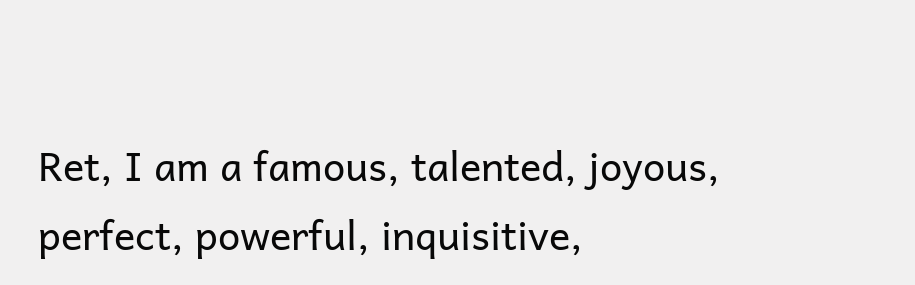Ret, I am a famous, talented, joyous, perfect, powerful, inquisitive,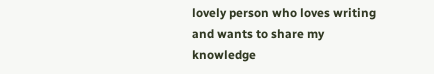lovely person who loves writing and wants to share my knowledge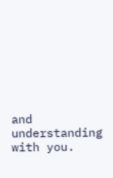and understanding with you.